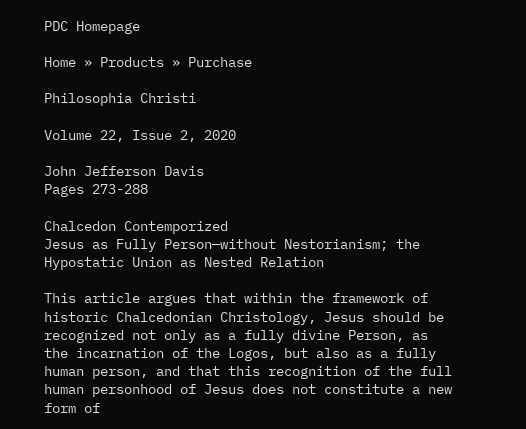PDC Homepage

Home » Products » Purchase

Philosophia Christi

Volume 22, Issue 2, 2020

John Jefferson Davis
Pages 273-288

Chalcedon Contemporized
Jesus as Fully Person—without Nestorianism; the Hypostatic Union as Nested Relation

This article argues that within the framework of historic Chalcedonian Christology, Jesus should be recognized not only as a fully divine Person, as the incarnation of the Logos, but also as a fully human person, and that this recognition of the full human personhood of Jesus does not constitute a new form of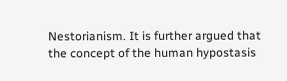Nestorianism. It is further argued that the concept of the human hypostasis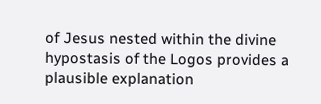of Jesus nested within the divine hypostasis of the Logos provides a plausible explanation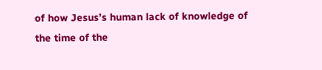of how Jesus’s human lack of knowledge of the time of the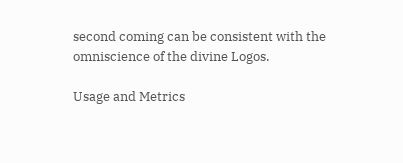second coming can be consistent with the omniscience of the divine Logos.

Usage and Metrics